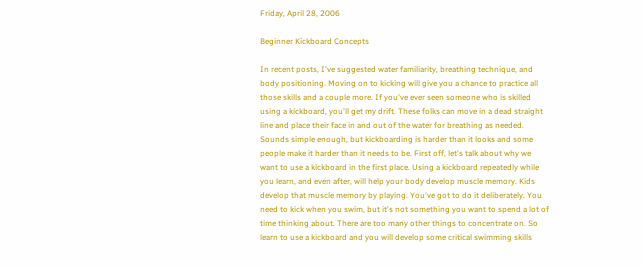Friday, April 28, 2006

Beginner Kickboard Concepts

In recent posts, I've suggested water familiarity, breathing technique, and body positioning. Moving on to kicking will give you a chance to practice all those skills and a couple more. If you've ever seen someone who is skilled using a kickboard, you'll get my drift. These folks can move in a dead straight line and place their face in and out of the water for breathing as needed. Sounds simple enough, but kickboarding is harder than it looks and some people make it harder than it needs to be. First off, let's talk about why we want to use a kickboard in the first place. Using a kickboard repeatedly while you learn, and even after, will help your body develop muscle memory. Kids develop that muscle memory by playing. You've got to do it deliberately. You need to kick when you swim, but it's not something you want to spend a lot of time thinking about. There are too many other things to concentrate on. So learn to use a kickboard and you will develop some critical swimming skills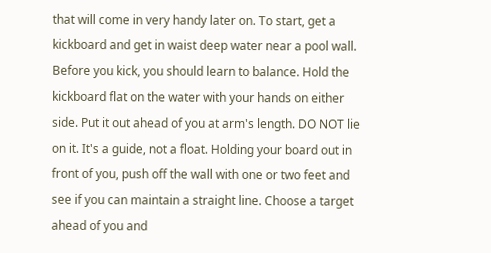that will come in very handy later on. To start, get a kickboard and get in waist deep water near a pool wall. Before you kick, you should learn to balance. Hold the kickboard flat on the water with your hands on either side. Put it out ahead of you at arm's length. DO NOT lie on it. It's a guide, not a float. Holding your board out in front of you, push off the wall with one or two feet and see if you can maintain a straight line. Choose a target ahead of you and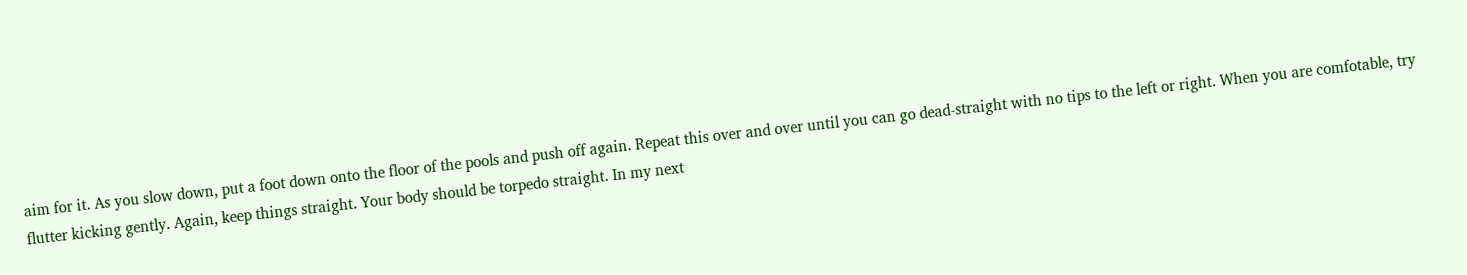aim for it. As you slow down, put a foot down onto the floor of the pools and push off again. Repeat this over and over until you can go dead-straight with no tips to the left or right. When you are comfotable, try flutter kicking gently. Again, keep things straight. Your body should be torpedo straight. In my next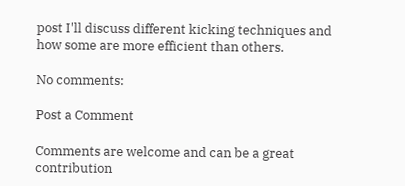post I'll discuss different kicking techniques and how some are more efficient than others.

No comments:

Post a Comment

Comments are welcome and can be a great contribution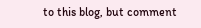to this blog, but comment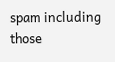spam including those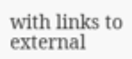with links to external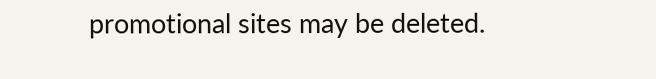promotional sites may be deleted.